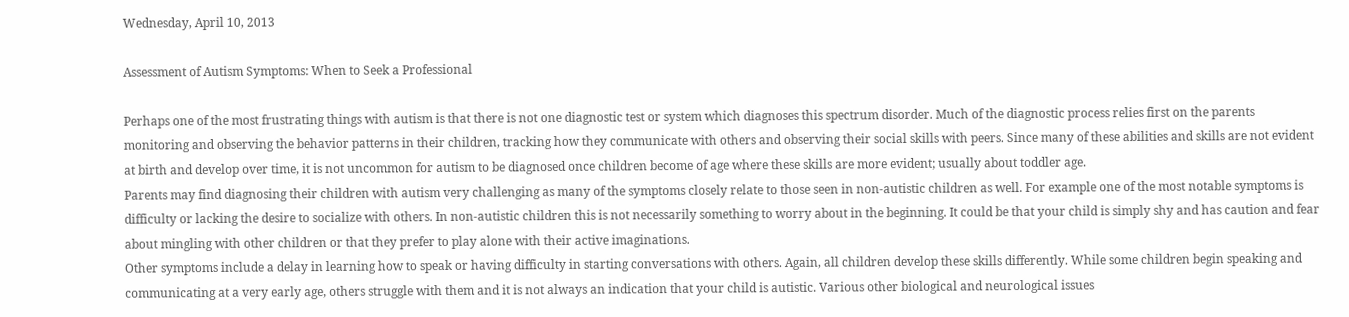Wednesday, April 10, 2013

Assessment of Autism Symptoms: When to Seek a Professional

Perhaps one of the most frustrating things with autism is that there is not one diagnostic test or system which diagnoses this spectrum disorder. Much of the diagnostic process relies first on the parents monitoring and observing the behavior patterns in their children, tracking how they communicate with others and observing their social skills with peers. Since many of these abilities and skills are not evident at birth and develop over time, it is not uncommon for autism to be diagnosed once children become of age where these skills are more evident; usually about toddler age.
Parents may find diagnosing their children with autism very challenging as many of the symptoms closely relate to those seen in non-autistic children as well. For example one of the most notable symptoms is difficulty or lacking the desire to socialize with others. In non-autistic children this is not necessarily something to worry about in the beginning. It could be that your child is simply shy and has caution and fear about mingling with other children or that they prefer to play alone with their active imaginations.
Other symptoms include a delay in learning how to speak or having difficulty in starting conversations with others. Again, all children develop these skills differently. While some children begin speaking and communicating at a very early age, others struggle with them and it is not always an indication that your child is autistic. Various other biological and neurological issues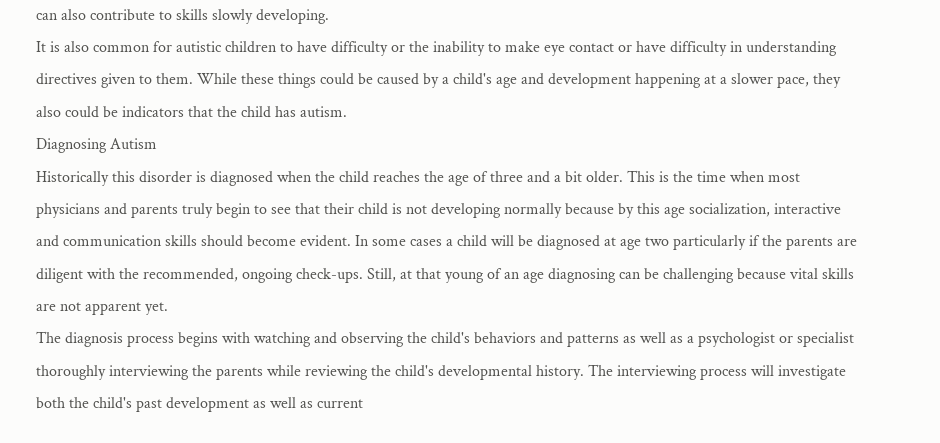can also contribute to skills slowly developing.
It is also common for autistic children to have difficulty or the inability to make eye contact or have difficulty in understanding directives given to them. While these things could be caused by a child's age and development happening at a slower pace, they also could be indicators that the child has autism.
Diagnosing Autism
Historically this disorder is diagnosed when the child reaches the age of three and a bit older. This is the time when most physicians and parents truly begin to see that their child is not developing normally because by this age socialization, interactive and communication skills should become evident. In some cases a child will be diagnosed at age two particularly if the parents are diligent with the recommended, ongoing check-ups. Still, at that young of an age diagnosing can be challenging because vital skills are not apparent yet.
The diagnosis process begins with watching and observing the child's behaviors and patterns as well as a psychologist or specialist thoroughly interviewing the parents while reviewing the child's developmental history. The interviewing process will investigate both the child's past development as well as current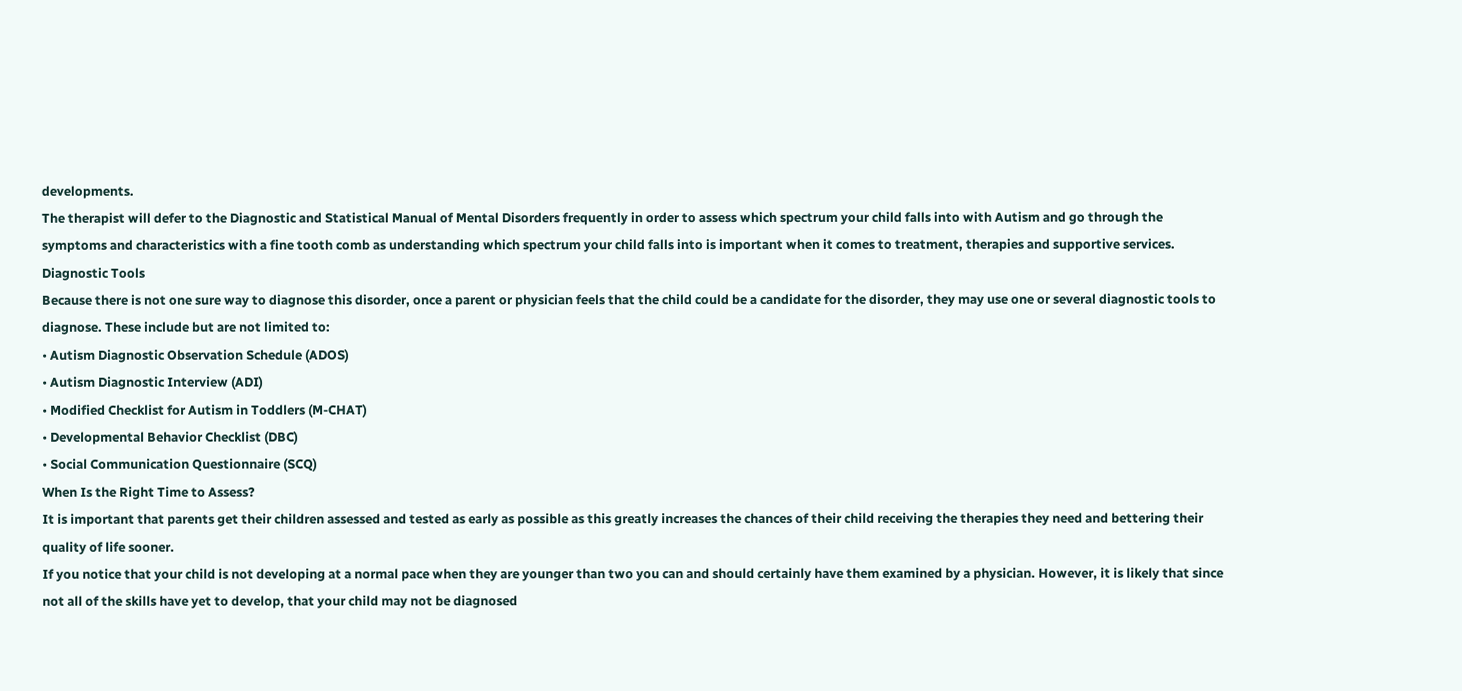developments.
The therapist will defer to the Diagnostic and Statistical Manual of Mental Disorders frequently in order to assess which spectrum your child falls into with Autism and go through the symptoms and characteristics with a fine tooth comb as understanding which spectrum your child falls into is important when it comes to treatment, therapies and supportive services.
Diagnostic Tools
Because there is not one sure way to diagnose this disorder, once a parent or physician feels that the child could be a candidate for the disorder, they may use one or several diagnostic tools to diagnose. These include but are not limited to:
• Autism Diagnostic Observation Schedule (ADOS)
• Autism Diagnostic Interview (ADI)
• Modified Checklist for Autism in Toddlers (M-CHAT)
• Developmental Behavior Checklist (DBC)
• Social Communication Questionnaire (SCQ)
When Is the Right Time to Assess?
It is important that parents get their children assessed and tested as early as possible as this greatly increases the chances of their child receiving the therapies they need and bettering their quality of life sooner.
If you notice that your child is not developing at a normal pace when they are younger than two you can and should certainly have them examined by a physician. However, it is likely that since not all of the skills have yet to develop, that your child may not be diagnosed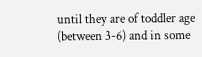until they are of toddler age (between 3-6) and in some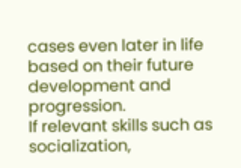cases even later in life based on their future development and progression.
If relevant skills such as socialization,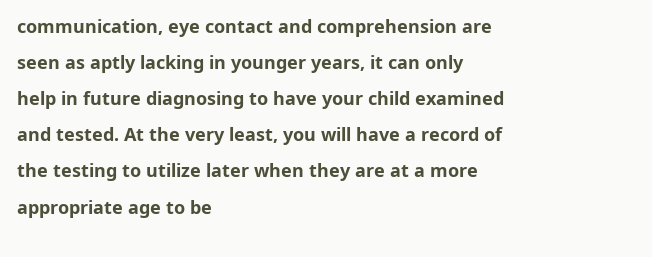communication, eye contact and comprehension are seen as aptly lacking in younger years, it can only help in future diagnosing to have your child examined and tested. At the very least, you will have a record of the testing to utilize later when they are at a more appropriate age to be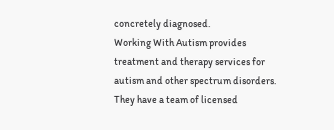concretely diagnosed.
Working With Autism provides treatment and therapy services for autism and other spectrum disorders. They have a team of licensed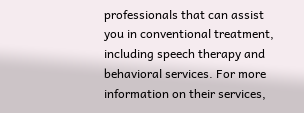professionals that can assist you in conventional treatment, including speech therapy and behavioral services. For more information on their services,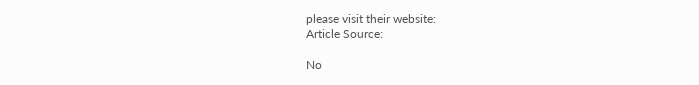please visit their website:
Article Source:

No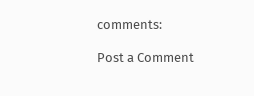comments:

Post a Comment